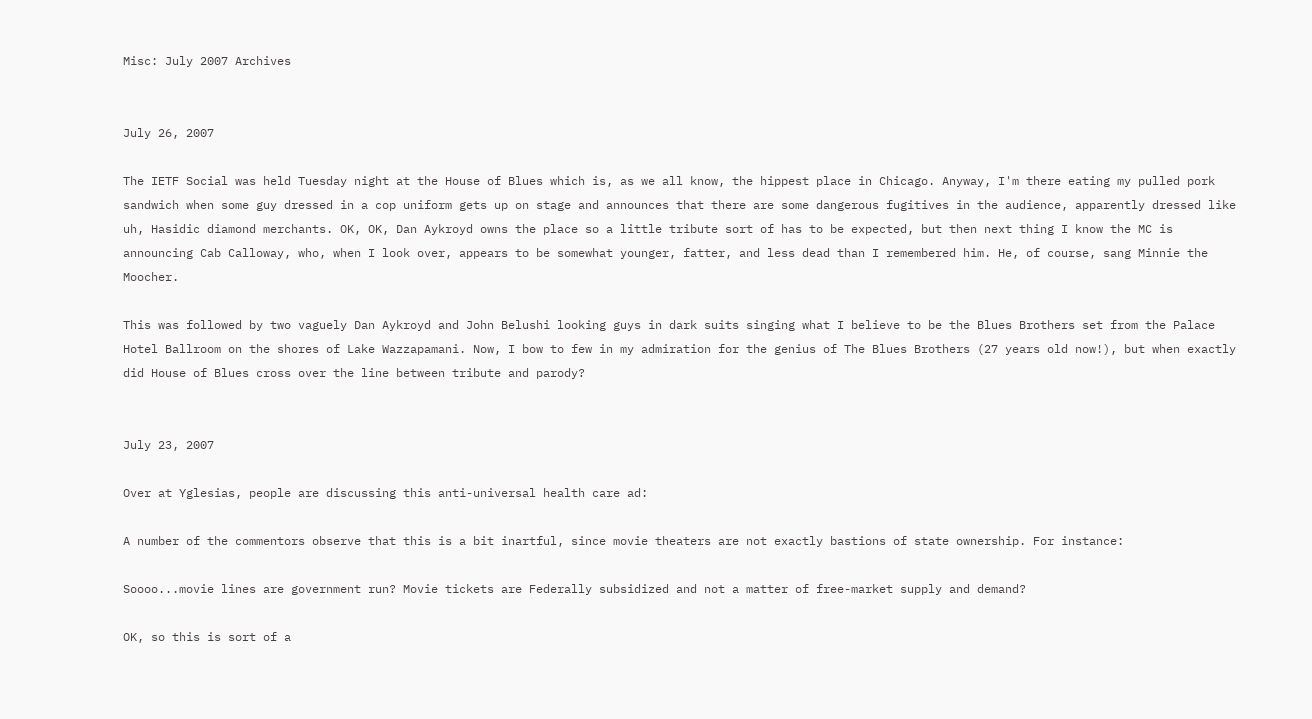Misc: July 2007 Archives


July 26, 2007

The IETF Social was held Tuesday night at the House of Blues which is, as we all know, the hippest place in Chicago. Anyway, I'm there eating my pulled pork sandwich when some guy dressed in a cop uniform gets up on stage and announces that there are some dangerous fugitives in the audience, apparently dressed like uh, Hasidic diamond merchants. OK, OK, Dan Aykroyd owns the place so a little tribute sort of has to be expected, but then next thing I know the MC is announcing Cab Calloway, who, when I look over, appears to be somewhat younger, fatter, and less dead than I remembered him. He, of course, sang Minnie the Moocher.

This was followed by two vaguely Dan Aykroyd and John Belushi looking guys in dark suits singing what I believe to be the Blues Brothers set from the Palace Hotel Ballroom on the shores of Lake Wazzapamani. Now, I bow to few in my admiration for the genius of The Blues Brothers (27 years old now!), but when exactly did House of Blues cross over the line between tribute and parody?


July 23, 2007

Over at Yglesias, people are discussing this anti-universal health care ad:

A number of the commentors observe that this is a bit inartful, since movie theaters are not exactly bastions of state ownership. For instance:

Soooo...movie lines are government run? Movie tickets are Federally subsidized and not a matter of free-market supply and demand?

OK, so this is sort of a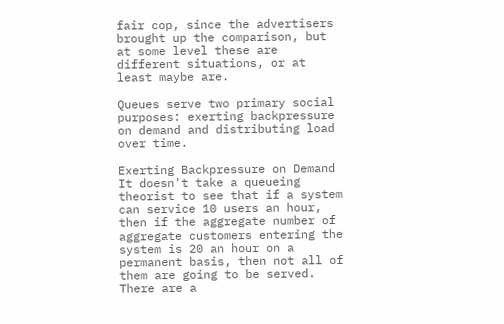fair cop, since the advertisers brought up the comparison, but at some level these are different situations, or at least maybe are.

Queues serve two primary social purposes: exerting backpressure on demand and distributing load over time.

Exerting Backpressure on Demand
It doesn't take a queueing theorist to see that if a system can service 10 users an hour, then if the aggregate number of aggregate customers entering the system is 20 an hour on a permanent basis, then not all of them are going to be served. There are a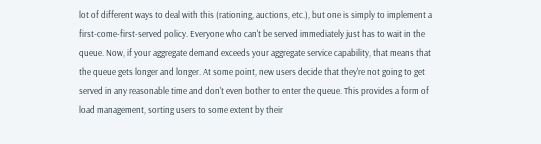lot of different ways to deal with this (rationing, auctions, etc.), but one is simply to implement a first-come-first-served policy. Everyone who can't be served immediately just has to wait in the queue. Now, if your aggregate demand exceeds your aggregate service capability, that means that the queue gets longer and longer. At some point, new users decide that they're not going to get served in any reasonable time and don't even bother to enter the queue. This provides a form of load management, sorting users to some extent by their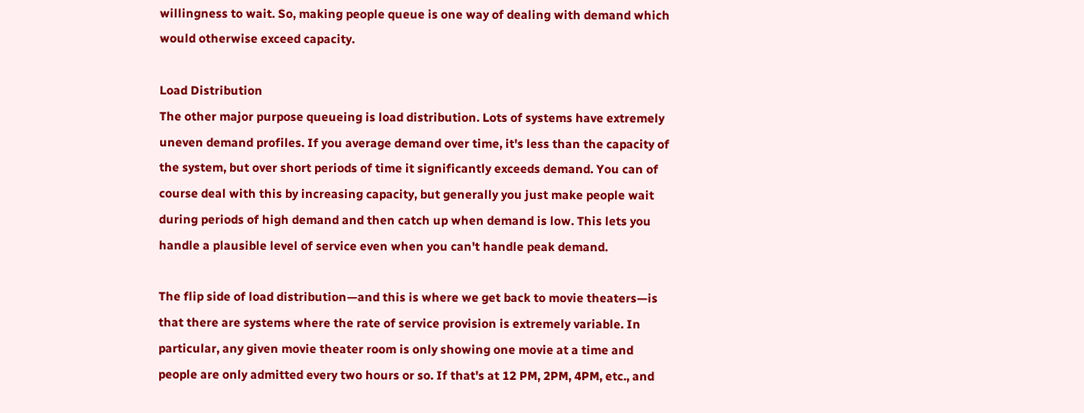willingness to wait. So, making people queue is one way of dealing with demand which would otherwise exceed capacity.

Load Distribution
The other major purpose queueing is load distribution. Lots of systems have extremely uneven demand profiles. If you average demand over time, it's less than the capacity of the system, but over short periods of time it significantly exceeds demand. You can of course deal with this by increasing capacity, but generally you just make people wait during periods of high demand and then catch up when demand is low. This lets you handle a plausible level of service even when you can't handle peak demand.

The flip side of load distribution—and this is where we get back to movie theaters—is that there are systems where the rate of service provision is extremely variable. In particular, any given movie theater room is only showing one movie at a time and people are only admitted every two hours or so. If that's at 12 PM, 2PM, 4PM, etc., and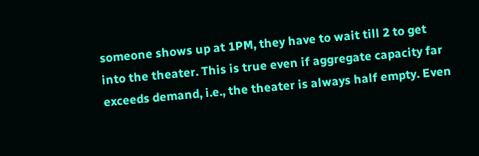someone shows up at 1PM, they have to wait till 2 to get into the theater. This is true even if aggregate capacity far exceeds demand, i.e., the theater is always half empty. Even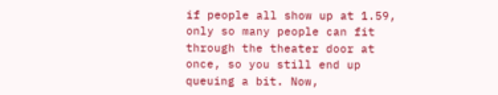if people all show up at 1.59, only so many people can fit through the theater door at once, so you still end up queuing a bit. Now,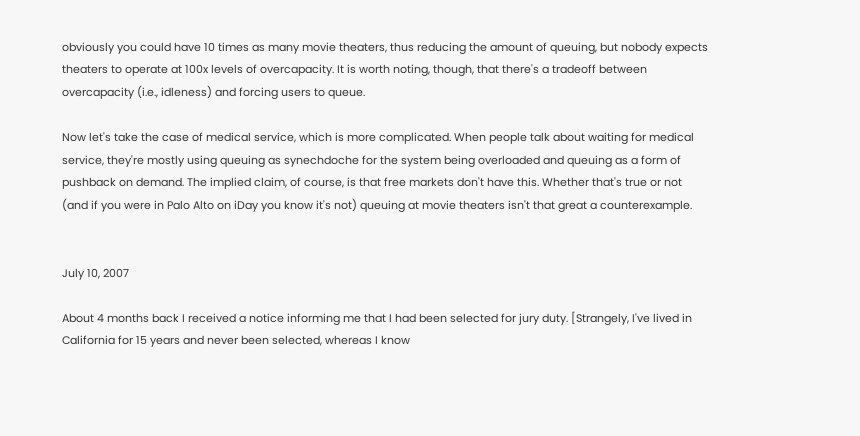obviously you could have 10 times as many movie theaters, thus reducing the amount of queuing, but nobody expects theaters to operate at 100x levels of overcapacity. It is worth noting, though, that there's a tradeoff between overcapacity (i.e., idleness) and forcing users to queue.

Now let's take the case of medical service, which is more complicated. When people talk about waiting for medical service, they're mostly using queuing as synechdoche for the system being overloaded and queuing as a form of pushback on demand. The implied claim, of course, is that free markets don't have this. Whether that's true or not (and if you were in Palo Alto on iDay you know it's not) queuing at movie theaters isn't that great a counterexample.


July 10, 2007

About 4 months back I received a notice informing me that I had been selected for jury duty. [Strangely, I've lived in California for 15 years and never been selected, whereas I know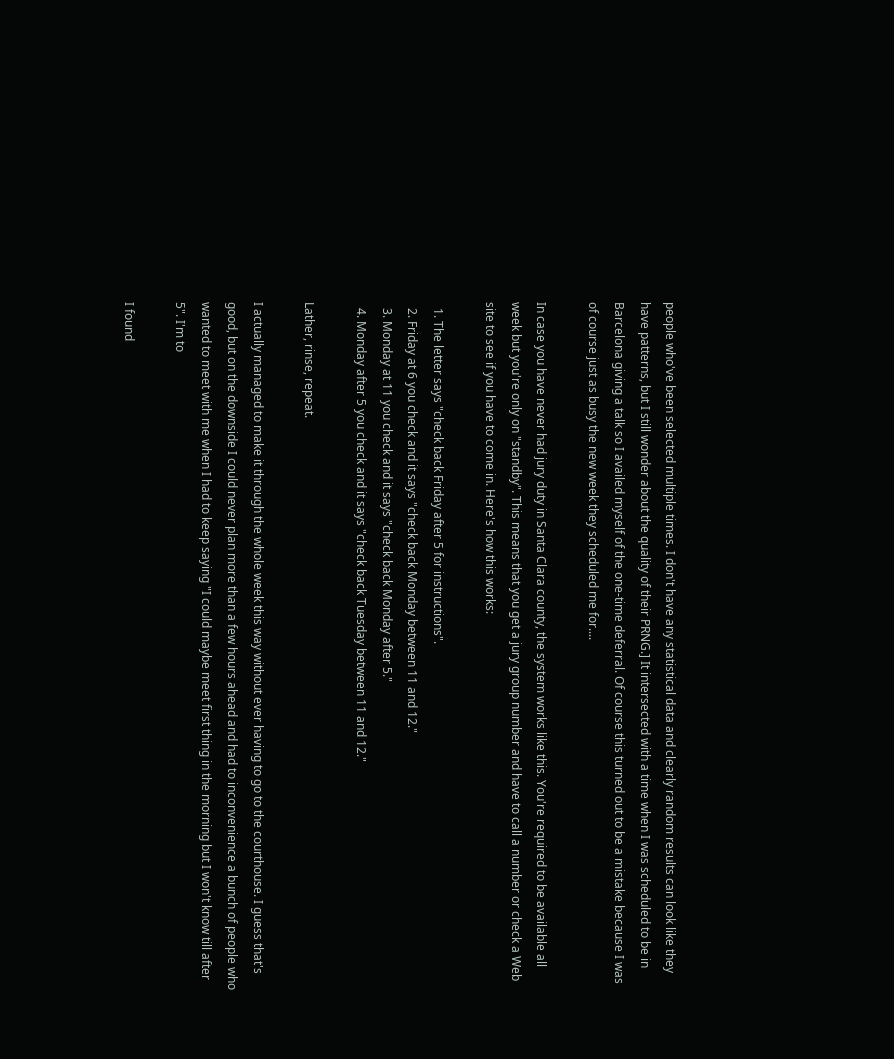people who've been selected multiple times. I don't have any statistical data and clearly random results can look like they have patterns, but I still wonder about the quality of their PRNG.] It intersected with a time when I was scheduled to be in Barcelona giving a talk so I availed myself of the one-time deferral. Of course this turned out to be a mistake because I was of course just as busy the new week they scheduled me for....

In case you have never had jury duty in Santa Clara county, the system works like this. You're required to be available all week but you're only on "standby". This means that you get a jury group number and have to call a number or check a Web site to see if you have to come in. Here's how this works:

  1. The letter says "check back Friday after 5 for instructions".
  2. Friday at 6 you check and it says "check back Monday between 11 and 12."
  3. Monday at 11 you check and it says "check back Monday after 5."
  4. Monday after 5 you check and it says "check back Tuesday between 11 and 12."

Lather, rinse, repeat.

I actually managed to make it through the whole week this way without ever having to go to the courthouse. I guess that's good, but on the downside I could never plan more than a few hours ahead and had to inconvenience a bunch of people who wanted to meet with me when I had to keep saying "I could maybe meet first thing in the morning but I won't know till after 5". I'm to

I found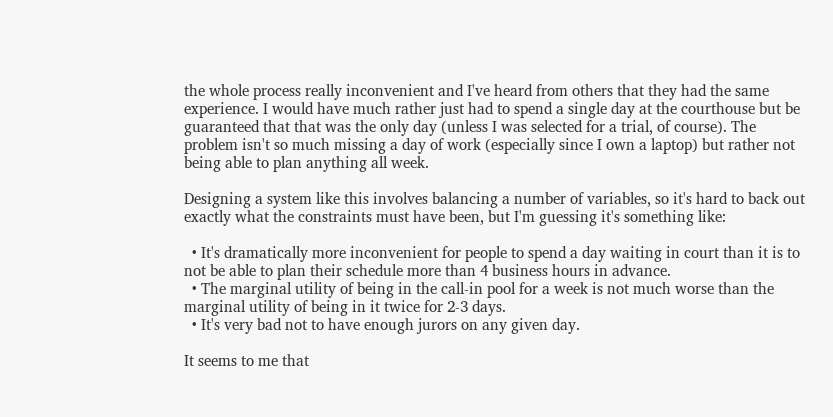the whole process really inconvenient and I've heard from others that they had the same experience. I would have much rather just had to spend a single day at the courthouse but be guaranteed that that was the only day (unless I was selected for a trial, of course). The problem isn't so much missing a day of work (especially since I own a laptop) but rather not being able to plan anything all week.

Designing a system like this involves balancing a number of variables, so it's hard to back out exactly what the constraints must have been, but I'm guessing it's something like:

  • It's dramatically more inconvenient for people to spend a day waiting in court than it is to not be able to plan their schedule more than 4 business hours in advance.
  • The marginal utility of being in the call-in pool for a week is not much worse than the marginal utility of being in it twice for 2-3 days.
  • It's very bad not to have enough jurors on any given day.

It seems to me that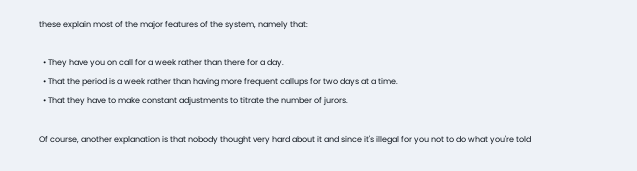these explain most of the major features of the system, namely that:

  • They have you on call for a week rather than there for a day.
  • That the period is a week rather than having more frequent callups for two days at a time.
  • That they have to make constant adjustments to titrate the number of jurors.

Of course, another explanation is that nobody thought very hard about it and since it's illegal for you not to do what you're told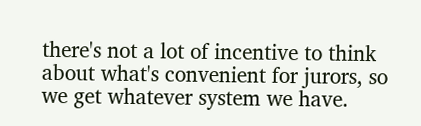there's not a lot of incentive to think about what's convenient for jurors, so we get whatever system we have.